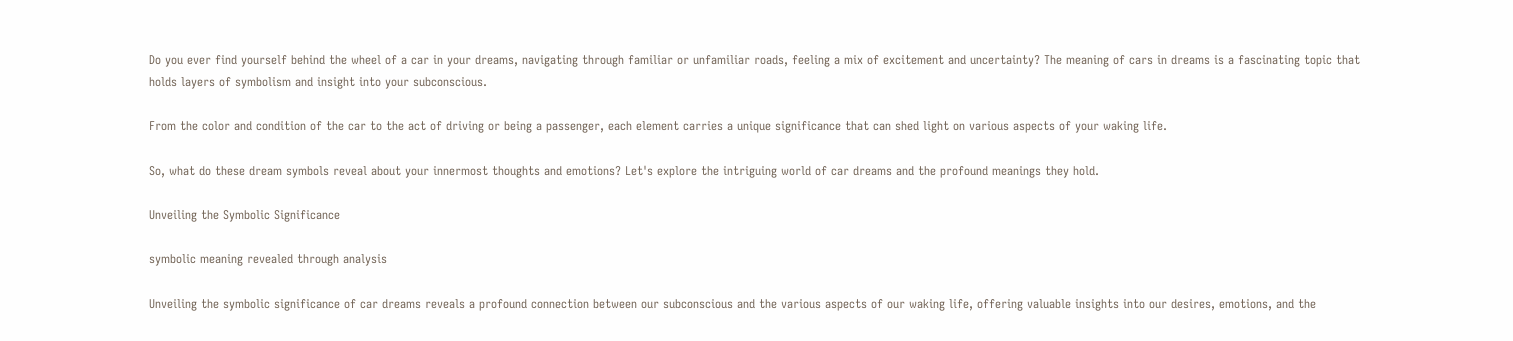Do you ever find yourself behind the wheel of a car in your dreams, navigating through familiar or unfamiliar roads, feeling a mix of excitement and uncertainty? The meaning of cars in dreams is a fascinating topic that holds layers of symbolism and insight into your subconscious.

From the color and condition of the car to the act of driving or being a passenger, each element carries a unique significance that can shed light on various aspects of your waking life.

So, what do these dream symbols reveal about your innermost thoughts and emotions? Let's explore the intriguing world of car dreams and the profound meanings they hold.

Unveiling the Symbolic Significance

symbolic meaning revealed through analysis

Unveiling the symbolic significance of car dreams reveals a profound connection between our subconscious and the various aspects of our waking life, offering valuable insights into our desires, emotions, and the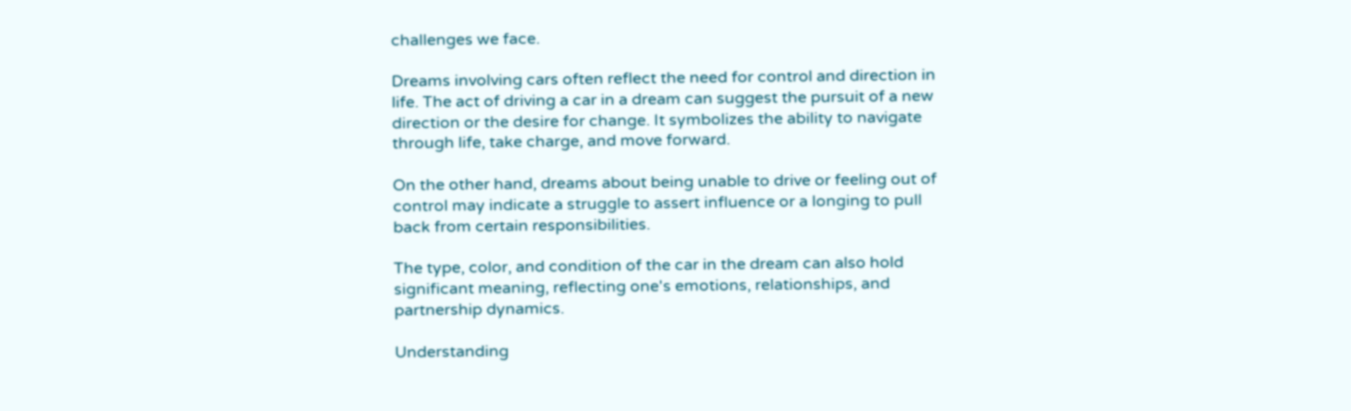challenges we face.

Dreams involving cars often reflect the need for control and direction in life. The act of driving a car in a dream can suggest the pursuit of a new direction or the desire for change. It symbolizes the ability to navigate through life, take charge, and move forward.

On the other hand, dreams about being unable to drive or feeling out of control may indicate a struggle to assert influence or a longing to pull back from certain responsibilities.

The type, color, and condition of the car in the dream can also hold significant meaning, reflecting one's emotions, relationships, and partnership dynamics.

Understanding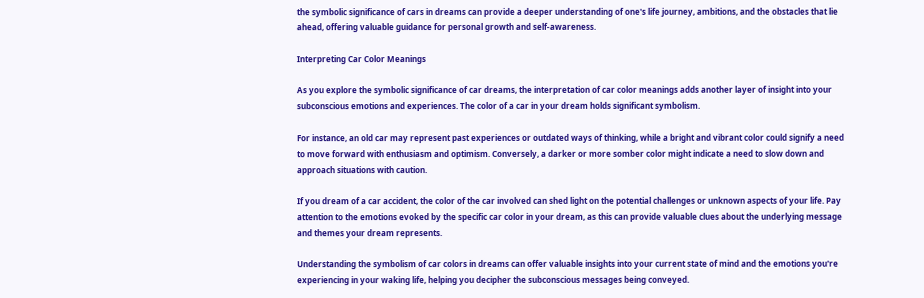the symbolic significance of cars in dreams can provide a deeper understanding of one's life journey, ambitions, and the obstacles that lie ahead, offering valuable guidance for personal growth and self-awareness.

Interpreting Car Color Meanings

As you explore the symbolic significance of car dreams, the interpretation of car color meanings adds another layer of insight into your subconscious emotions and experiences. The color of a car in your dream holds significant symbolism.

For instance, an old car may represent past experiences or outdated ways of thinking, while a bright and vibrant color could signify a need to move forward with enthusiasm and optimism. Conversely, a darker or more somber color might indicate a need to slow down and approach situations with caution.

If you dream of a car accident, the color of the car involved can shed light on the potential challenges or unknown aspects of your life. Pay attention to the emotions evoked by the specific car color in your dream, as this can provide valuable clues about the underlying message and themes your dream represents.

Understanding the symbolism of car colors in dreams can offer valuable insights into your current state of mind and the emotions you're experiencing in your waking life, helping you decipher the subconscious messages being conveyed.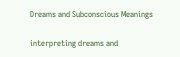Dreams and Subconscious Meanings

interpreting dreams and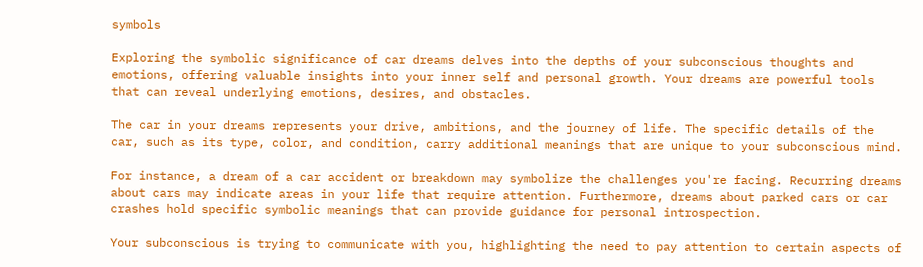symbols

Exploring the symbolic significance of car dreams delves into the depths of your subconscious thoughts and emotions, offering valuable insights into your inner self and personal growth. Your dreams are powerful tools that can reveal underlying emotions, desires, and obstacles.

The car in your dreams represents your drive, ambitions, and the journey of life. The specific details of the car, such as its type, color, and condition, carry additional meanings that are unique to your subconscious mind.

For instance, a dream of a car accident or breakdown may symbolize the challenges you're facing. Recurring dreams about cars may indicate areas in your life that require attention. Furthermore, dreams about parked cars or car crashes hold specific symbolic meanings that can provide guidance for personal introspection.

Your subconscious is trying to communicate with you, highlighting the need to pay attention to certain aspects of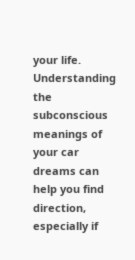your life. Understanding the subconscious meanings of your car dreams can help you find direction, especially if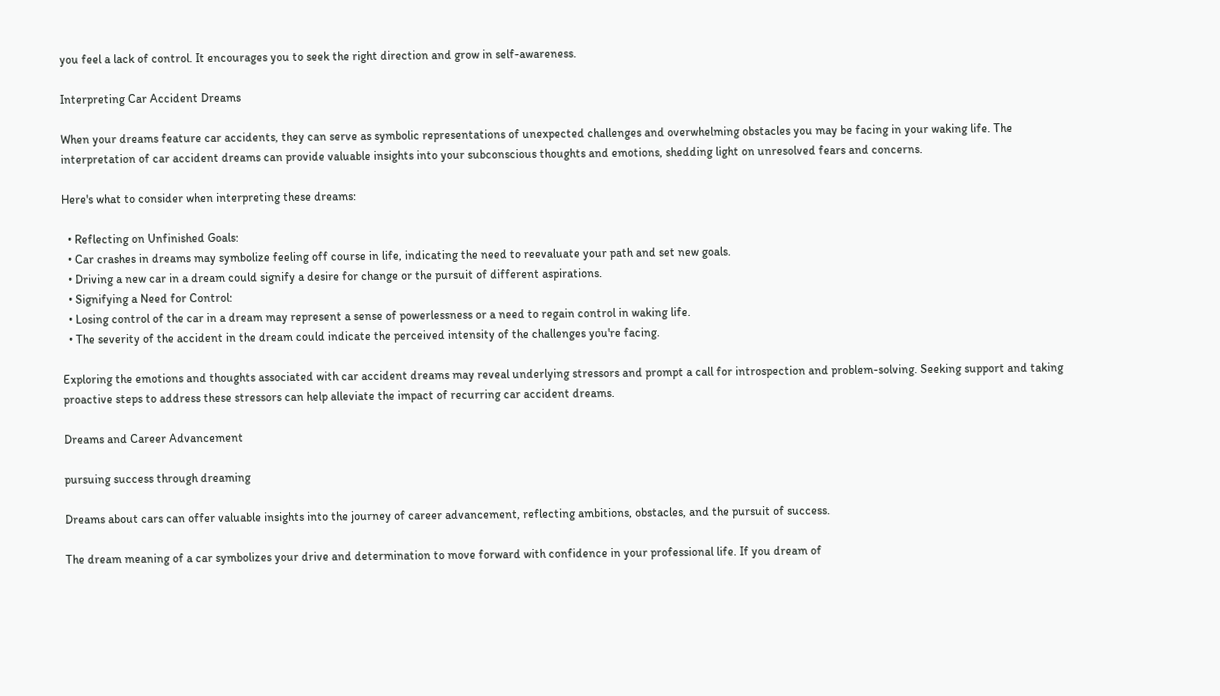you feel a lack of control. It encourages you to seek the right direction and grow in self-awareness.

Interpreting Car Accident Dreams

When your dreams feature car accidents, they can serve as symbolic representations of unexpected challenges and overwhelming obstacles you may be facing in your waking life. The interpretation of car accident dreams can provide valuable insights into your subconscious thoughts and emotions, shedding light on unresolved fears and concerns.

Here's what to consider when interpreting these dreams:

  • Reflecting on Unfinished Goals:
  • Car crashes in dreams may symbolize feeling off course in life, indicating the need to reevaluate your path and set new goals.
  • Driving a new car in a dream could signify a desire for change or the pursuit of different aspirations.
  • Signifying a Need for Control:
  • Losing control of the car in a dream may represent a sense of powerlessness or a need to regain control in waking life.
  • The severity of the accident in the dream could indicate the perceived intensity of the challenges you're facing.

Exploring the emotions and thoughts associated with car accident dreams may reveal underlying stressors and prompt a call for introspection and problem-solving. Seeking support and taking proactive steps to address these stressors can help alleviate the impact of recurring car accident dreams.

Dreams and Career Advancement

pursuing success through dreaming

Dreams about cars can offer valuable insights into the journey of career advancement, reflecting ambitions, obstacles, and the pursuit of success.

The dream meaning of a car symbolizes your drive and determination to move forward with confidence in your professional life. If you dream of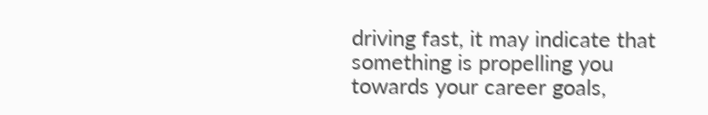driving fast, it may indicate that something is propelling you towards your career goals,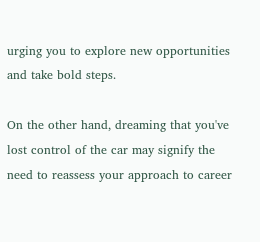urging you to explore new opportunities and take bold steps.

On the other hand, dreaming that you've lost control of the car may signify the need to reassess your approach to career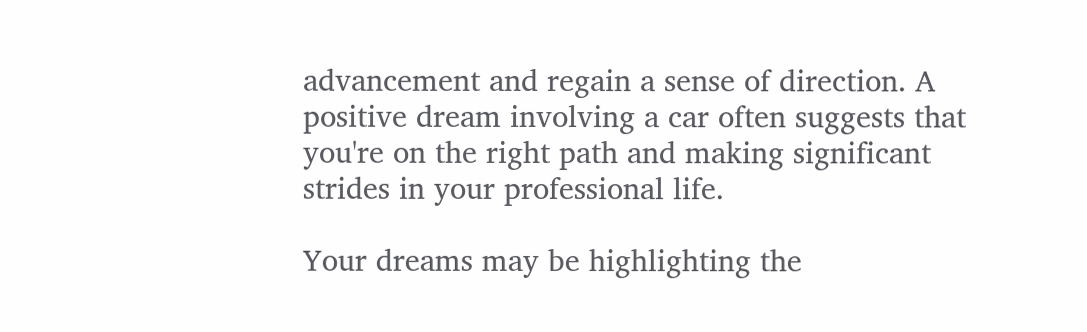advancement and regain a sense of direction. A positive dream involving a car often suggests that you're on the right path and making significant strides in your professional life.

Your dreams may be highlighting the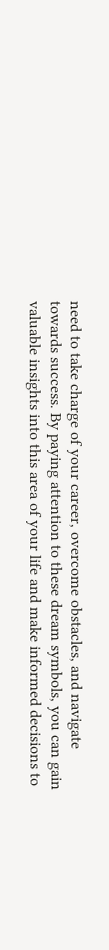need to take charge of your career, overcome obstacles, and navigate towards success. By paying attention to these dream symbols, you can gain valuable insights into this area of your life and make informed decisions to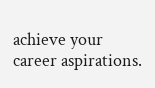achieve your career aspirations.